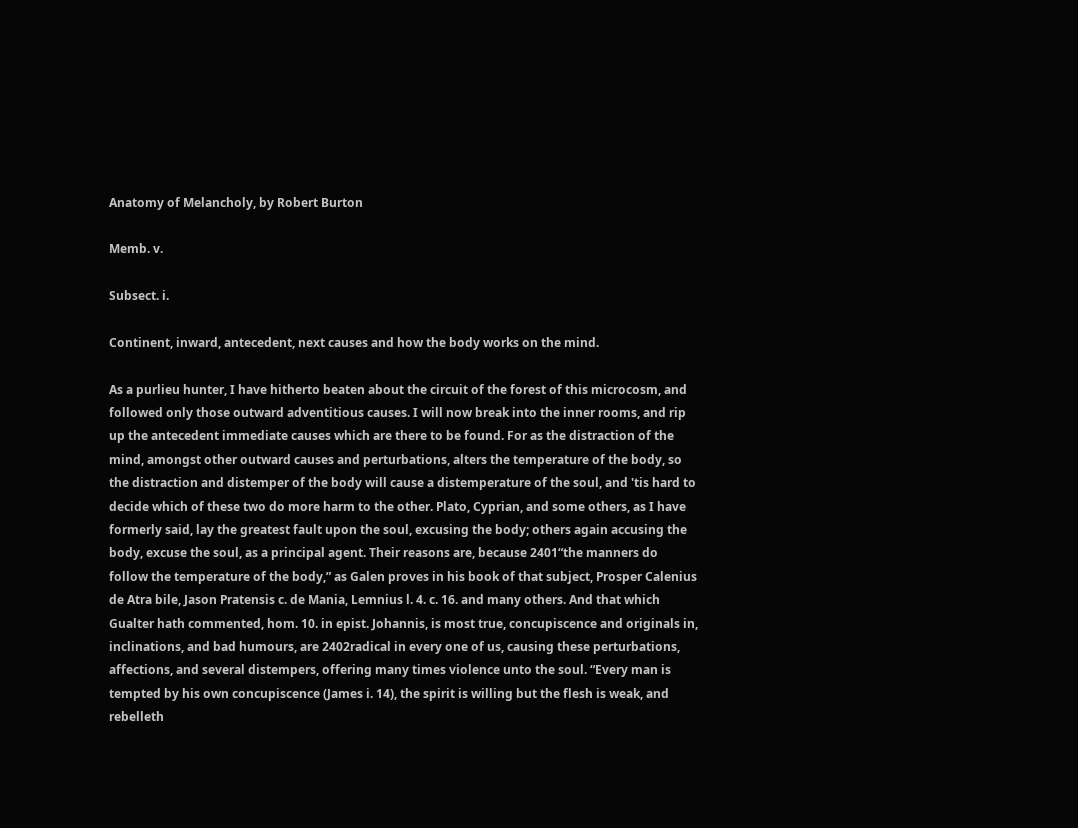Anatomy of Melancholy, by Robert Burton

Memb. v.

Subsect. i.

Continent, inward, antecedent, next causes and how the body works on the mind.

As a purlieu hunter, I have hitherto beaten about the circuit of the forest of this microcosm, and followed only those outward adventitious causes. I will now break into the inner rooms, and rip up the antecedent immediate causes which are there to be found. For as the distraction of the mind, amongst other outward causes and perturbations, alters the temperature of the body, so the distraction and distemper of the body will cause a distemperature of the soul, and 'tis hard to decide which of these two do more harm to the other. Plato, Cyprian, and some others, as I have formerly said, lay the greatest fault upon the soul, excusing the body; others again accusing the body, excuse the soul, as a principal agent. Their reasons are, because 2401“the manners do follow the temperature of the body,” as Galen proves in his book of that subject, Prosper Calenius de Atra bile, Jason Pratensis c. de Mania, Lemnius l. 4. c. 16. and many others. And that which Gualter hath commented, hom. 10. in epist. Johannis, is most true, concupiscence and originals in, inclinations, and bad humours, are 2402radical in every one of us, causing these perturbations, affections, and several distempers, offering many times violence unto the soul. “Every man is tempted by his own concupiscence (James i. 14), the spirit is willing but the flesh is weak, and rebelleth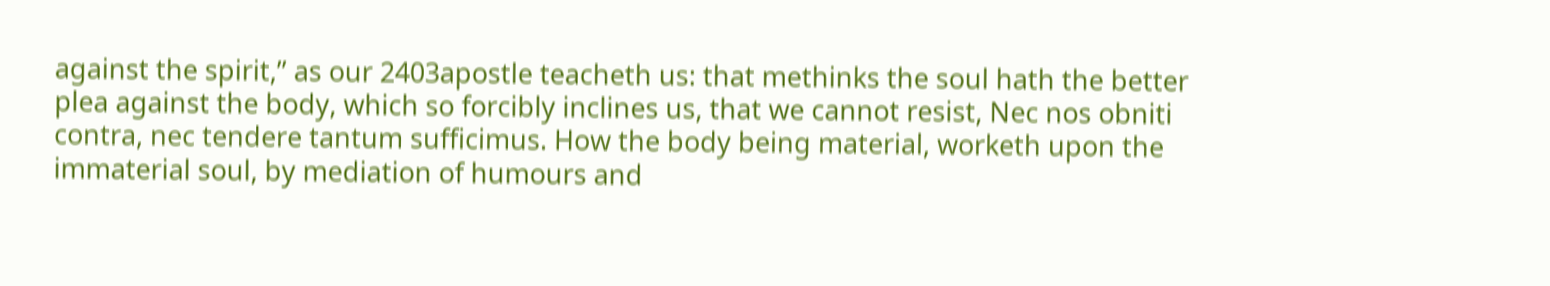against the spirit,” as our 2403apostle teacheth us: that methinks the soul hath the better plea against the body, which so forcibly inclines us, that we cannot resist, Nec nos obniti contra, nec tendere tantum sufficimus. How the body being material, worketh upon the immaterial soul, by mediation of humours and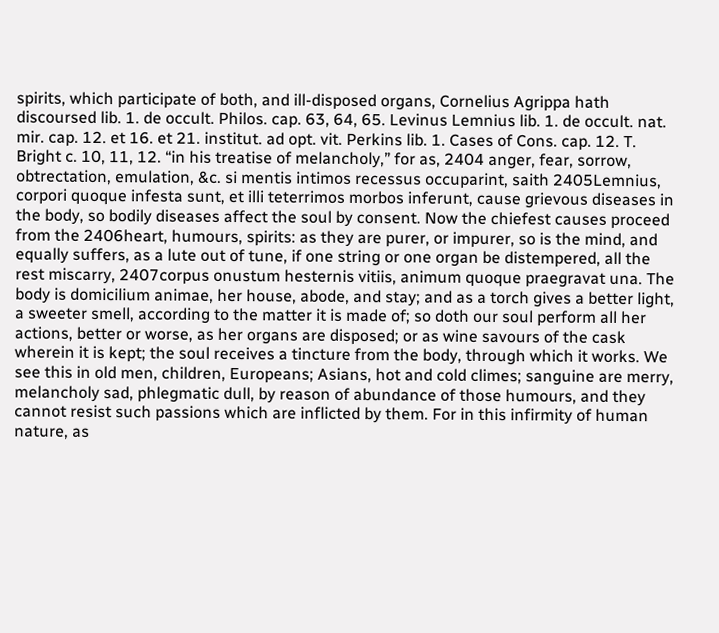spirits, which participate of both, and ill-disposed organs, Cornelius Agrippa hath discoursed lib. 1. de occult. Philos. cap. 63, 64, 65. Levinus Lemnius lib. 1. de occult. nat. mir. cap. 12. et 16. et 21. institut. ad opt. vit. Perkins lib. 1. Cases of Cons. cap. 12. T. Bright c. 10, 11, 12. “in his treatise of melancholy,” for as, 2404 anger, fear, sorrow, obtrectation, emulation, &c. si mentis intimos recessus occuparint, saith 2405Lemnius, corpori quoque infesta sunt, et illi teterrimos morbos inferunt, cause grievous diseases in the body, so bodily diseases affect the soul by consent. Now the chiefest causes proceed from the 2406heart, humours, spirits: as they are purer, or impurer, so is the mind, and equally suffers, as a lute out of tune, if one string or one organ be distempered, all the rest miscarry, 2407corpus onustum hesternis vitiis, animum quoque praegravat una. The body is domicilium animae, her house, abode, and stay; and as a torch gives a better light, a sweeter smell, according to the matter it is made of; so doth our soul perform all her actions, better or worse, as her organs are disposed; or as wine savours of the cask wherein it is kept; the soul receives a tincture from the body, through which it works. We see this in old men, children, Europeans; Asians, hot and cold climes; sanguine are merry, melancholy sad, phlegmatic dull, by reason of abundance of those humours, and they cannot resist such passions which are inflicted by them. For in this infirmity of human nature, as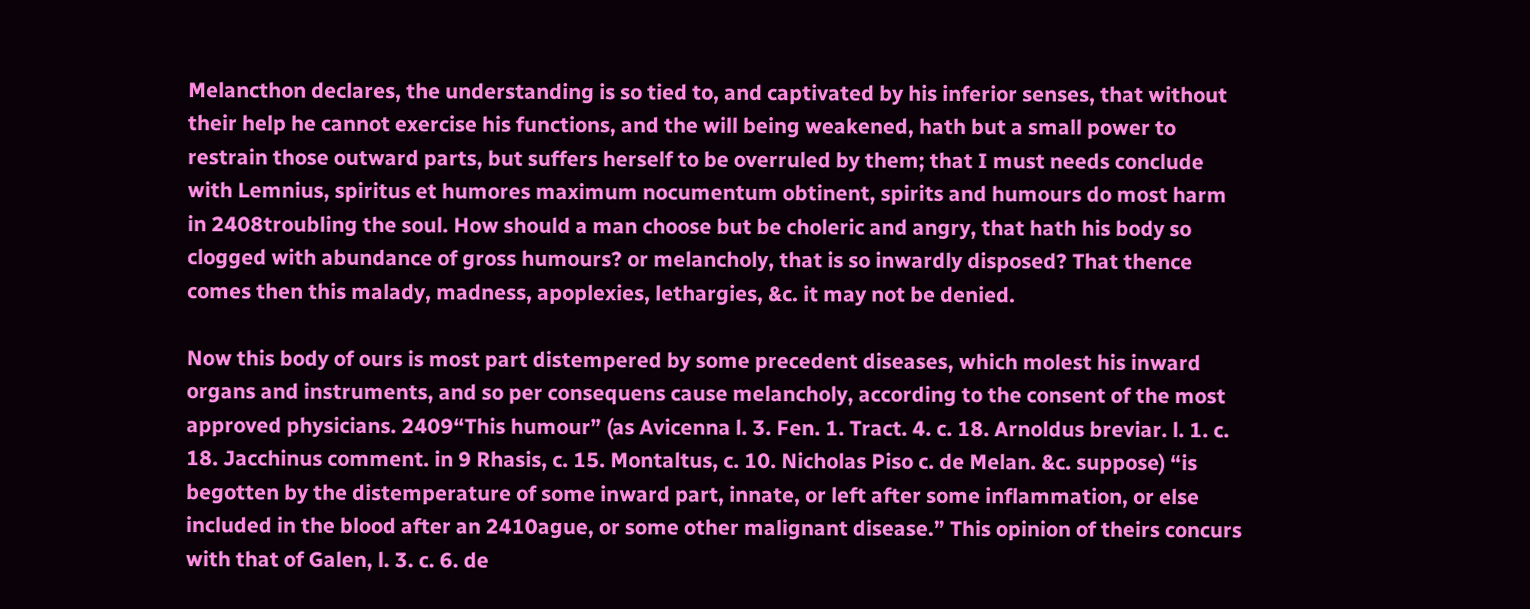Melancthon declares, the understanding is so tied to, and captivated by his inferior senses, that without their help he cannot exercise his functions, and the will being weakened, hath but a small power to restrain those outward parts, but suffers herself to be overruled by them; that I must needs conclude with Lemnius, spiritus et humores maximum nocumentum obtinent, spirits and humours do most harm in 2408troubling the soul. How should a man choose but be choleric and angry, that hath his body so clogged with abundance of gross humours? or melancholy, that is so inwardly disposed? That thence comes then this malady, madness, apoplexies, lethargies, &c. it may not be denied.

Now this body of ours is most part distempered by some precedent diseases, which molest his inward organs and instruments, and so per consequens cause melancholy, according to the consent of the most approved physicians. 2409“This humour” (as Avicenna l. 3. Fen. 1. Tract. 4. c. 18. Arnoldus breviar. l. 1. c. 18. Jacchinus comment. in 9 Rhasis, c. 15. Montaltus, c. 10. Nicholas Piso c. de Melan. &c. suppose) “is begotten by the distemperature of some inward part, innate, or left after some inflammation, or else included in the blood after an 2410ague, or some other malignant disease.” This opinion of theirs concurs with that of Galen, l. 3. c. 6. de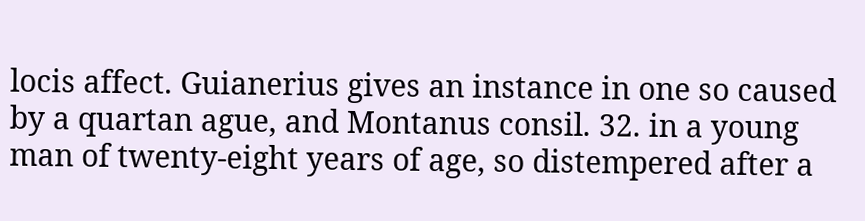locis affect. Guianerius gives an instance in one so caused by a quartan ague, and Montanus consil. 32. in a young man of twenty-eight years of age, so distempered after a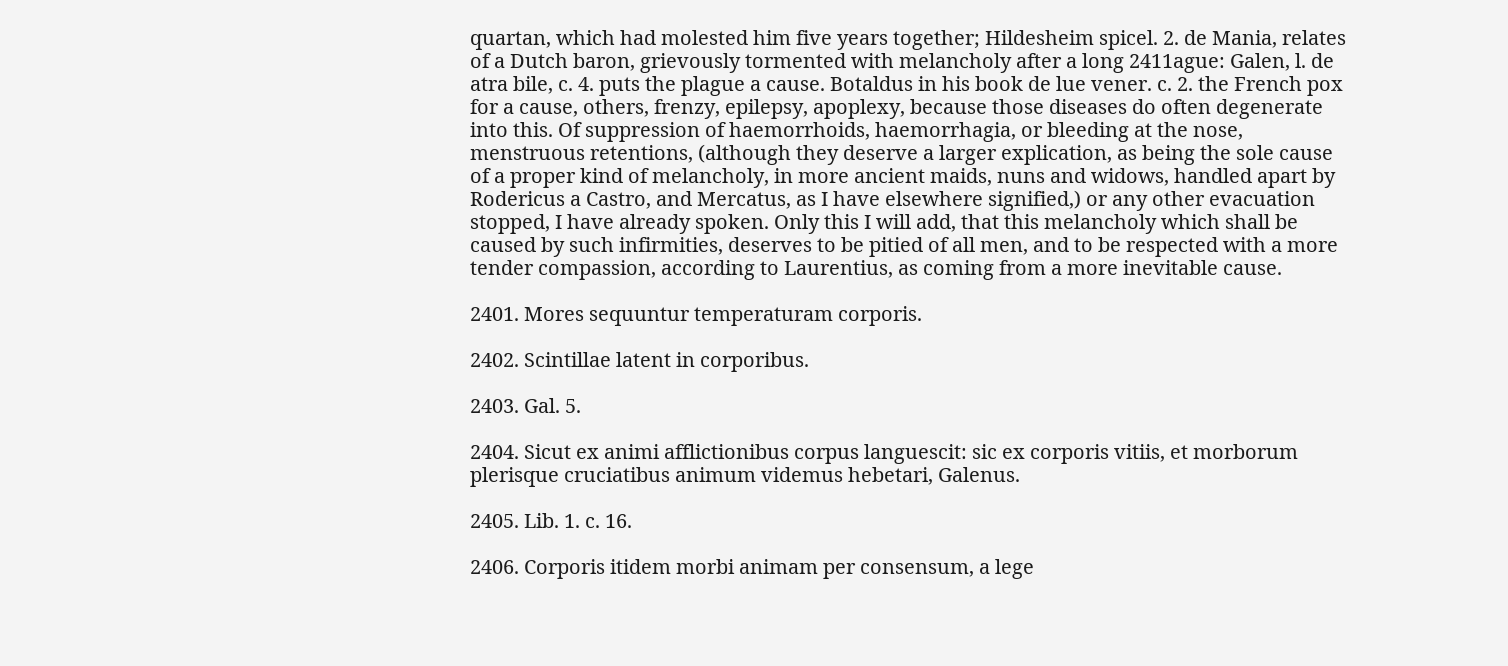quartan, which had molested him five years together; Hildesheim spicel. 2. de Mania, relates of a Dutch baron, grievously tormented with melancholy after a long 2411ague: Galen, l. de atra bile, c. 4. puts the plague a cause. Botaldus in his book de lue vener. c. 2. the French pox for a cause, others, frenzy, epilepsy, apoplexy, because those diseases do often degenerate into this. Of suppression of haemorrhoids, haemorrhagia, or bleeding at the nose, menstruous retentions, (although they deserve a larger explication, as being the sole cause of a proper kind of melancholy, in more ancient maids, nuns and widows, handled apart by Rodericus a Castro, and Mercatus, as I have elsewhere signified,) or any other evacuation stopped, I have already spoken. Only this I will add, that this melancholy which shall be caused by such infirmities, deserves to be pitied of all men, and to be respected with a more tender compassion, according to Laurentius, as coming from a more inevitable cause.

2401. Mores sequuntur temperaturam corporis.

2402. Scintillae latent in corporibus.

2403. Gal. 5.

2404. Sicut ex animi afflictionibus corpus languescit: sic ex corporis vitiis, et morborum plerisque cruciatibus animum videmus hebetari, Galenus.

2405. Lib. 1. c. 16.

2406. Corporis itidem morbi animam per consensum, a lege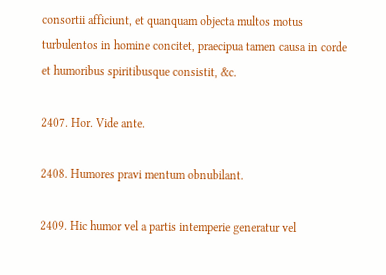consortii afficiunt, et quanquam objecta multos motus turbulentos in homine concitet, praecipua tamen causa in corde et humoribus spiritibusque consistit, &c.

2407. Hor. Vide ante.

2408. Humores pravi mentum obnubilant.

2409. Hic humor vel a partis intemperie generatur vel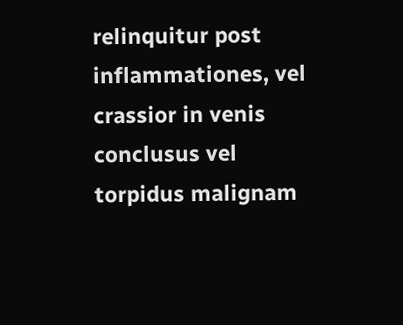relinquitur post inflammationes, vel crassior in venis conclusus vel torpidus malignam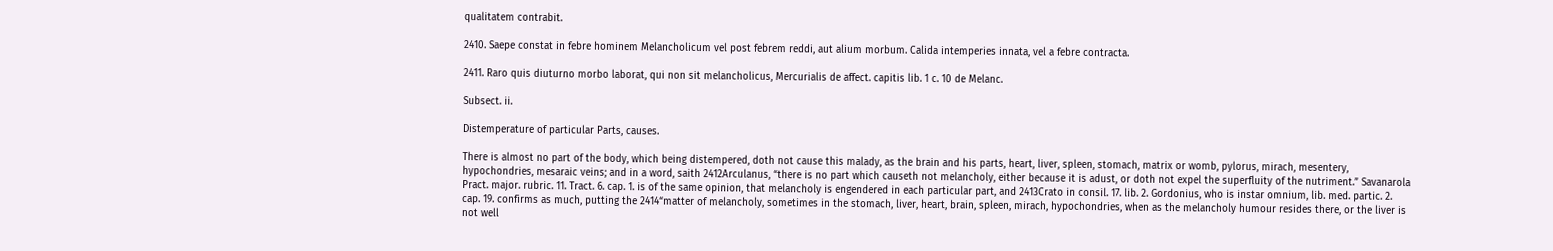qualitatem contrabit.

2410. Saepe constat in febre hominem Melancholicum vel post febrem reddi, aut alium morbum. Calida intemperies innata, vel a febre contracta.

2411. Raro quis diuturno morbo laborat, qui non sit melancholicus, Mercurialis de affect. capitis lib. 1 c. 10 de Melanc.

Subsect. ii.

Distemperature of particular Parts, causes.

There is almost no part of the body, which being distempered, doth not cause this malady, as the brain and his parts, heart, liver, spleen, stomach, matrix or womb, pylorus, mirach, mesentery, hypochondries, mesaraic veins; and in a word, saith 2412Arculanus, “there is no part which causeth not melancholy, either because it is adust, or doth not expel the superfluity of the nutriment.” Savanarola Pract. major. rubric. 11. Tract. 6. cap. 1. is of the same opinion, that melancholy is engendered in each particular part, and 2413Crato in consil. 17. lib. 2. Gordonius, who is instar omnium, lib. med. partic. 2. cap. 19. confirms as much, putting the 2414“matter of melancholy, sometimes in the stomach, liver, heart, brain, spleen, mirach, hypochondries, when as the melancholy humour resides there, or the liver is not well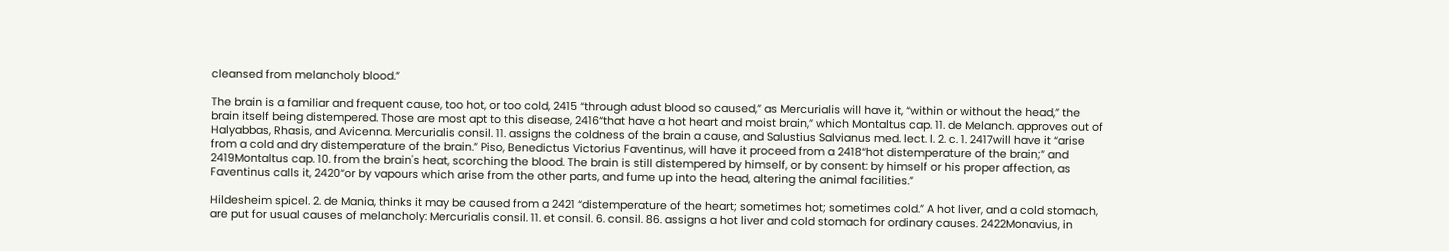cleansed from melancholy blood.”

The brain is a familiar and frequent cause, too hot, or too cold, 2415 “through adust blood so caused,” as Mercurialis will have it, “within or without the head,” the brain itself being distempered. Those are most apt to this disease, 2416“that have a hot heart and moist brain,” which Montaltus cap. 11. de Melanch. approves out of Halyabbas, Rhasis, and Avicenna. Mercurialis consil. 11. assigns the coldness of the brain a cause, and Salustius Salvianus med. lect. l. 2. c. 1. 2417will have it “arise from a cold and dry distemperature of the brain.” Piso, Benedictus Victorius Faventinus, will have it proceed from a 2418“hot distemperature of the brain;” and 2419Montaltus cap. 10. from the brain's heat, scorching the blood. The brain is still distempered by himself, or by consent: by himself or his proper affection, as Faventinus calls it, 2420“or by vapours which arise from the other parts, and fume up into the head, altering the animal facilities.”

Hildesheim spicel. 2. de Mania, thinks it may be caused from a 2421 “distemperature of the heart; sometimes hot; sometimes cold.” A hot liver, and a cold stomach, are put for usual causes of melancholy: Mercurialis consil. 11. et consil. 6. consil. 86. assigns a hot liver and cold stomach for ordinary causes. 2422Monavius, in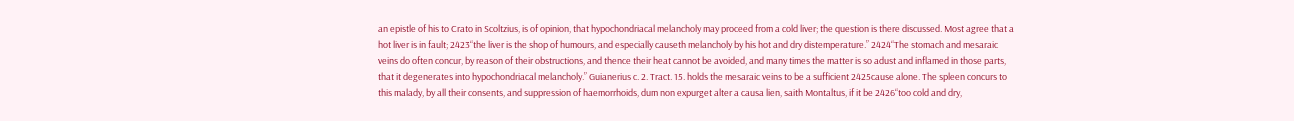an epistle of his to Crato in Scoltzius, is of opinion, that hypochondriacal melancholy may proceed from a cold liver; the question is there discussed. Most agree that a hot liver is in fault; 2423“the liver is the shop of humours, and especially causeth melancholy by his hot and dry distemperature.” 2424“The stomach and mesaraic veins do often concur, by reason of their obstructions, and thence their heat cannot be avoided, and many times the matter is so adust and inflamed in those parts, that it degenerates into hypochondriacal melancholy.” Guianerius c. 2. Tract. 15. holds the mesaraic veins to be a sufficient 2425cause alone. The spleen concurs to this malady, by all their consents, and suppression of haemorrhoids, dum non expurget alter a causa lien, saith Montaltus, if it be 2426“too cold and dry,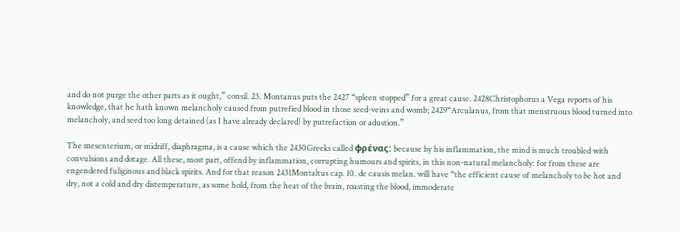and do not purge the other parts as it ought,” consil. 23. Montanus puts the 2427 “spleen stopped” for a great cause. 2428Christophorus a Vega reports of his knowledge, that he hath known melancholy caused from putrefied blood in those seed-veins and womb; 2429“Arculanus, from that menstruous blood turned into melancholy, and seed too long detained (as I have already declared) by putrefaction or adustion.”

The mesenterium, or midriff, diaphragma, is a cause which the 2430Greeks called φρένας: because by his inflammation, the mind is much troubled with convulsions and dotage. All these, most part, offend by inflammation, corrupting humours and spirits, in this non-natural melancholy: for from these are engendered fuliginous and black spirits. And for that reason 2431Montaltus cap. 10. de causis melan. will have “the efficient cause of melancholy to be hot and dry, not a cold and dry distemperature, as some hold, from the heat of the brain, roasting the blood, immoderate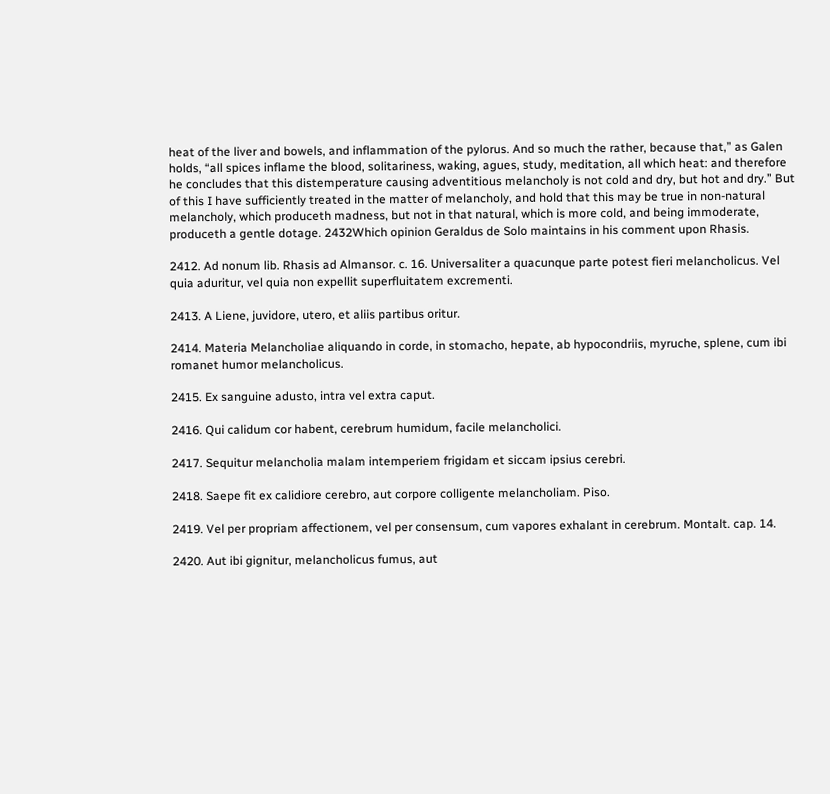heat of the liver and bowels, and inflammation of the pylorus. And so much the rather, because that,” as Galen holds, “all spices inflame the blood, solitariness, waking, agues, study, meditation, all which heat: and therefore he concludes that this distemperature causing adventitious melancholy is not cold and dry, but hot and dry.” But of this I have sufficiently treated in the matter of melancholy, and hold that this may be true in non-natural melancholy, which produceth madness, but not in that natural, which is more cold, and being immoderate, produceth a gentle dotage. 2432Which opinion Geraldus de Solo maintains in his comment upon Rhasis.

2412. Ad nonum lib. Rhasis ad Almansor. c. 16. Universaliter a quacunque parte potest fieri melancholicus. Vel quia aduritur, vel quia non expellit superfluitatem excrementi.

2413. A Liene, juvidore, utero, et aliis partibus oritur.

2414. Materia Melancholiae aliquando in corde, in stomacho, hepate, ab hypocondriis, myruche, splene, cum ibi romanet humor melancholicus.

2415. Ex sanguine adusto, intra vel extra caput.

2416. Qui calidum cor habent, cerebrum humidum, facile melancholici.

2417. Sequitur melancholia malam intemperiem frigidam et siccam ipsius cerebri.

2418. Saepe fit ex calidiore cerebro, aut corpore colligente melancholiam. Piso.

2419. Vel per propriam affectionem, vel per consensum, cum vapores exhalant in cerebrum. Montalt. cap. 14.

2420. Aut ibi gignitur, melancholicus fumus, aut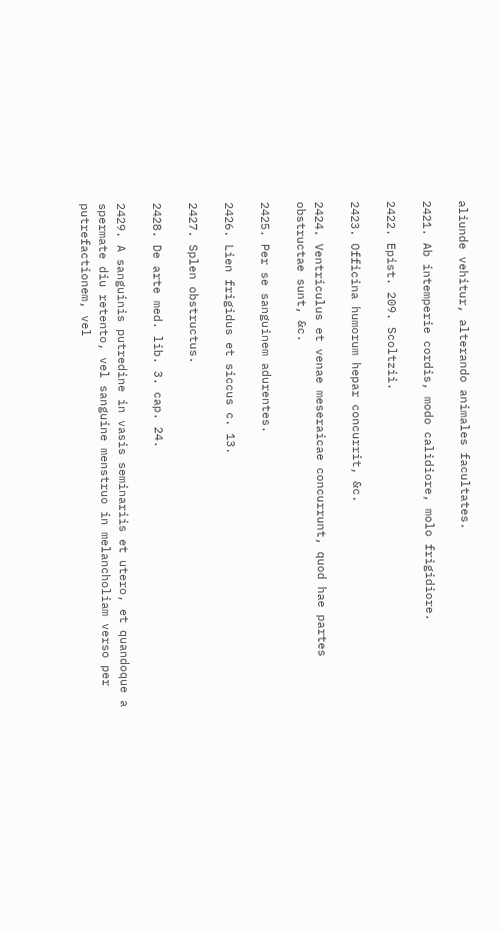aliunde vehitur, alterando animales facultates.

2421. Ab intemperie cordis, modo calidiore, molo frigidiore.

2422. Epist. 209. Scoltzii.

2423. Officina humorum hepar concurrit, &c.

2424. Ventriculus et venae meseraicae concurrunt, quod hae partes obstructae sunt, &c.

2425. Per se sanguinem adurentes.

2426. Lien frigidus et siccus c. 13.

2427. Splen obstructus.

2428. De arte med. lib. 3. cap. 24.

2429. A sanguinis putredine in vasis seminariis et utero, et quandoque a spermate diu retento, vel sanguine menstruo in melancholiam verso per putrefactionem, vel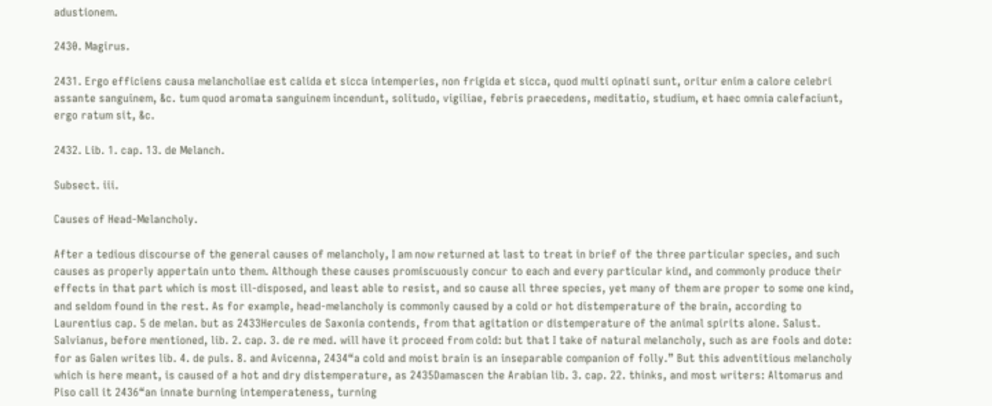adustionem.

2430. Magirus.

2431. Ergo efficiens causa melancholiae est calida et sicca intemperies, non frigida et sicca, quod multi opinati sunt, oritur enim a calore celebri assante sanguinem, &c. tum quod aromata sanguinem incendunt, solitudo, vigiliae, febris praecedens, meditatio, studium, et haec omnia calefaciunt, ergo ratum sit, &c.

2432. Lib. 1. cap. 13. de Melanch.

Subsect. iii.

Causes of Head-Melancholy.

After a tedious discourse of the general causes of melancholy, I am now returned at last to treat in brief of the three particular species, and such causes as properly appertain unto them. Although these causes promiscuously concur to each and every particular kind, and commonly produce their effects in that part which is most ill-disposed, and least able to resist, and so cause all three species, yet many of them are proper to some one kind, and seldom found in the rest. As for example, head-melancholy is commonly caused by a cold or hot distemperature of the brain, according to Laurentius cap. 5 de melan. but as 2433Hercules de Saxonia contends, from that agitation or distemperature of the animal spirits alone. Salust. Salvianus, before mentioned, lib. 2. cap. 3. de re med. will have it proceed from cold: but that I take of natural melancholy, such as are fools and dote: for as Galen writes lib. 4. de puls. 8. and Avicenna, 2434“a cold and moist brain is an inseparable companion of folly.” But this adventitious melancholy which is here meant, is caused of a hot and dry distemperature, as 2435Damascen the Arabian lib. 3. cap. 22. thinks, and most writers: Altomarus and Piso call it 2436“an innate burning intemperateness, turning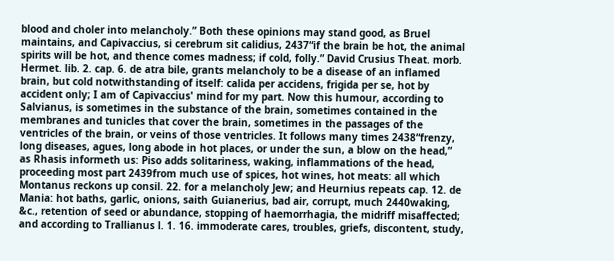blood and choler into melancholy.” Both these opinions may stand good, as Bruel maintains, and Capivaccius, si cerebrum sit calidius, 2437“if the brain be hot, the animal spirits will be hot, and thence comes madness; if cold, folly.” David Crusius Theat. morb. Hermet. lib. 2. cap. 6. de atra bile, grants melancholy to be a disease of an inflamed brain, but cold notwithstanding of itself: calida per accidens, frigida per se, hot by accident only; I am of Capivaccius' mind for my part. Now this humour, according to Salvianus, is sometimes in the substance of the brain, sometimes contained in the membranes and tunicles that cover the brain, sometimes in the passages of the ventricles of the brain, or veins of those ventricles. It follows many times 2438“frenzy, long diseases, agues, long abode in hot places, or under the sun, a blow on the head,” as Rhasis informeth us: Piso adds solitariness, waking, inflammations of the head, proceeding most part 2439from much use of spices, hot wines, hot meats: all which Montanus reckons up consil. 22. for a melancholy Jew; and Heurnius repeats cap. 12. de Mania: hot baths, garlic, onions, saith Guianerius, bad air, corrupt, much 2440waking, &c., retention of seed or abundance, stopping of haemorrhagia, the midriff misaffected; and according to Trallianus l. 1. 16. immoderate cares, troubles, griefs, discontent, study,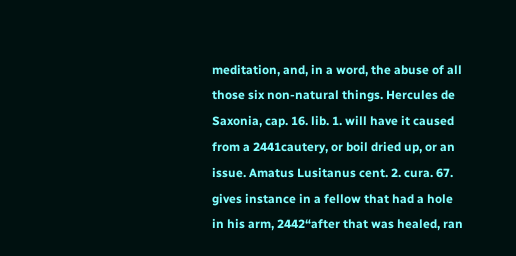meditation, and, in a word, the abuse of all those six non-natural things. Hercules de Saxonia, cap. 16. lib. 1. will have it caused from a 2441cautery, or boil dried up, or an issue. Amatus Lusitanus cent. 2. cura. 67. gives instance in a fellow that had a hole in his arm, 2442“after that was healed, ran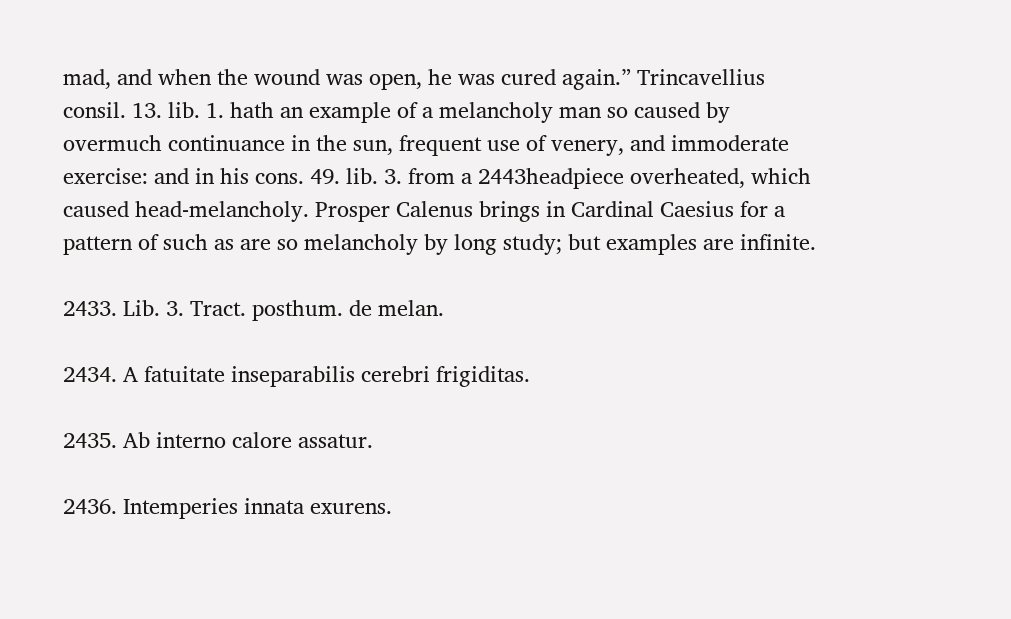mad, and when the wound was open, he was cured again.” Trincavellius consil. 13. lib. 1. hath an example of a melancholy man so caused by overmuch continuance in the sun, frequent use of venery, and immoderate exercise: and in his cons. 49. lib. 3. from a 2443headpiece overheated, which caused head-melancholy. Prosper Calenus brings in Cardinal Caesius for a pattern of such as are so melancholy by long study; but examples are infinite.

2433. Lib. 3. Tract. posthum. de melan.

2434. A fatuitate inseparabilis cerebri frigiditas.

2435. Ab interno calore assatur.

2436. Intemperies innata exurens.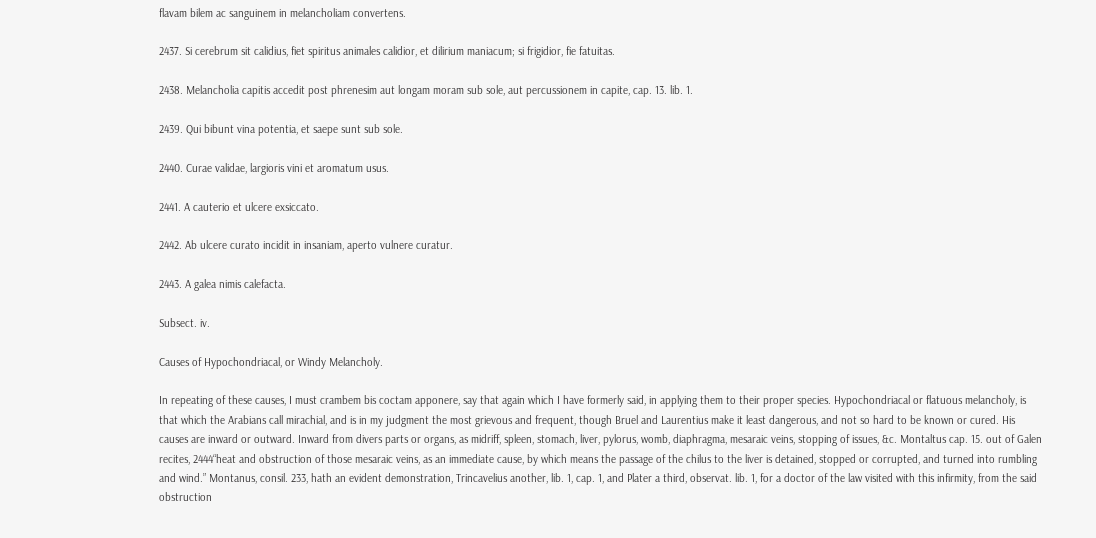flavam bilem ac sanguinem in melancholiam convertens.

2437. Si cerebrum sit calidius, fiet spiritus animales calidior, et dilirium maniacum; si frigidior, fie fatuitas.

2438. Melancholia capitis accedit post phrenesim aut longam moram sub sole, aut percussionem in capite, cap. 13. lib. 1.

2439. Qui bibunt vina potentia, et saepe sunt sub sole.

2440. Curae validae, largioris vini et aromatum usus.

2441. A cauterio et ulcere exsiccato.

2442. Ab ulcere curato incidit in insaniam, aperto vulnere curatur.

2443. A galea nimis calefacta.

Subsect. iv.

Causes of Hypochondriacal, or Windy Melancholy.

In repeating of these causes, I must crambem bis coctam apponere, say that again which I have formerly said, in applying them to their proper species. Hypochondriacal or flatuous melancholy, is that which the Arabians call mirachial, and is in my judgment the most grievous and frequent, though Bruel and Laurentius make it least dangerous, and not so hard to be known or cured. His causes are inward or outward. Inward from divers parts or organs, as midriff, spleen, stomach, liver, pylorus, womb, diaphragma, mesaraic veins, stopping of issues, &c. Montaltus cap. 15. out of Galen recites, 2444“heat and obstruction of those mesaraic veins, as an immediate cause, by which means the passage of the chilus to the liver is detained, stopped or corrupted, and turned into rumbling and wind.” Montanus, consil. 233, hath an evident demonstration, Trincavelius another, lib. 1, cap. 1, and Plater a third, observat. lib. 1, for a doctor of the law visited with this infirmity, from the said obstruction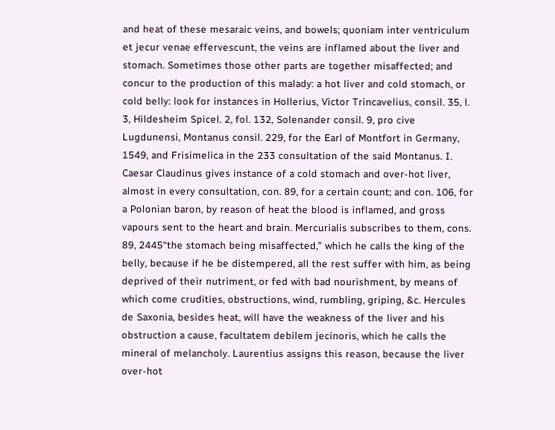and heat of these mesaraic veins, and bowels; quoniam inter ventriculum et jecur venae effervescunt, the veins are inflamed about the liver and stomach. Sometimes those other parts are together misaffected; and concur to the production of this malady: a hot liver and cold stomach, or cold belly: look for instances in Hollerius, Victor Trincavelius, consil. 35, l. 3, Hildesheim Spicel. 2, fol. 132, Solenander consil. 9, pro cive Lugdunensi, Montanus consil. 229, for the Earl of Montfort in Germany, 1549, and Frisimelica in the 233 consultation of the said Montanus. I. Caesar Claudinus gives instance of a cold stomach and over-hot liver, almost in every consultation, con. 89, for a certain count; and con. 106, for a Polonian baron, by reason of heat the blood is inflamed, and gross vapours sent to the heart and brain. Mercurialis subscribes to them, cons. 89, 2445“the stomach being misaffected,” which he calls the king of the belly, because if he be distempered, all the rest suffer with him, as being deprived of their nutriment, or fed with bad nourishment, by means of which come crudities, obstructions, wind, rumbling, griping, &c. Hercules de Saxonia, besides heat, will have the weakness of the liver and his obstruction a cause, facultatem debilem jecinoris, which he calls the mineral of melancholy. Laurentius assigns this reason, because the liver over-hot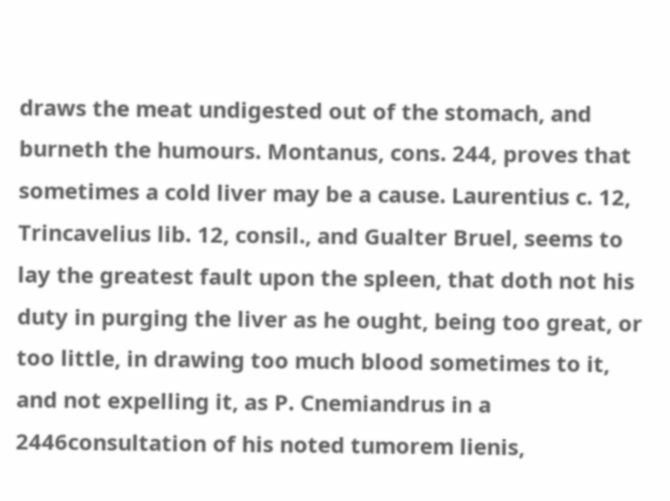draws the meat undigested out of the stomach, and burneth the humours. Montanus, cons. 244, proves that sometimes a cold liver may be a cause. Laurentius c. 12, Trincavelius lib. 12, consil., and Gualter Bruel, seems to lay the greatest fault upon the spleen, that doth not his duty in purging the liver as he ought, being too great, or too little, in drawing too much blood sometimes to it, and not expelling it, as P. Cnemiandrus in a 2446consultation of his noted tumorem lienis,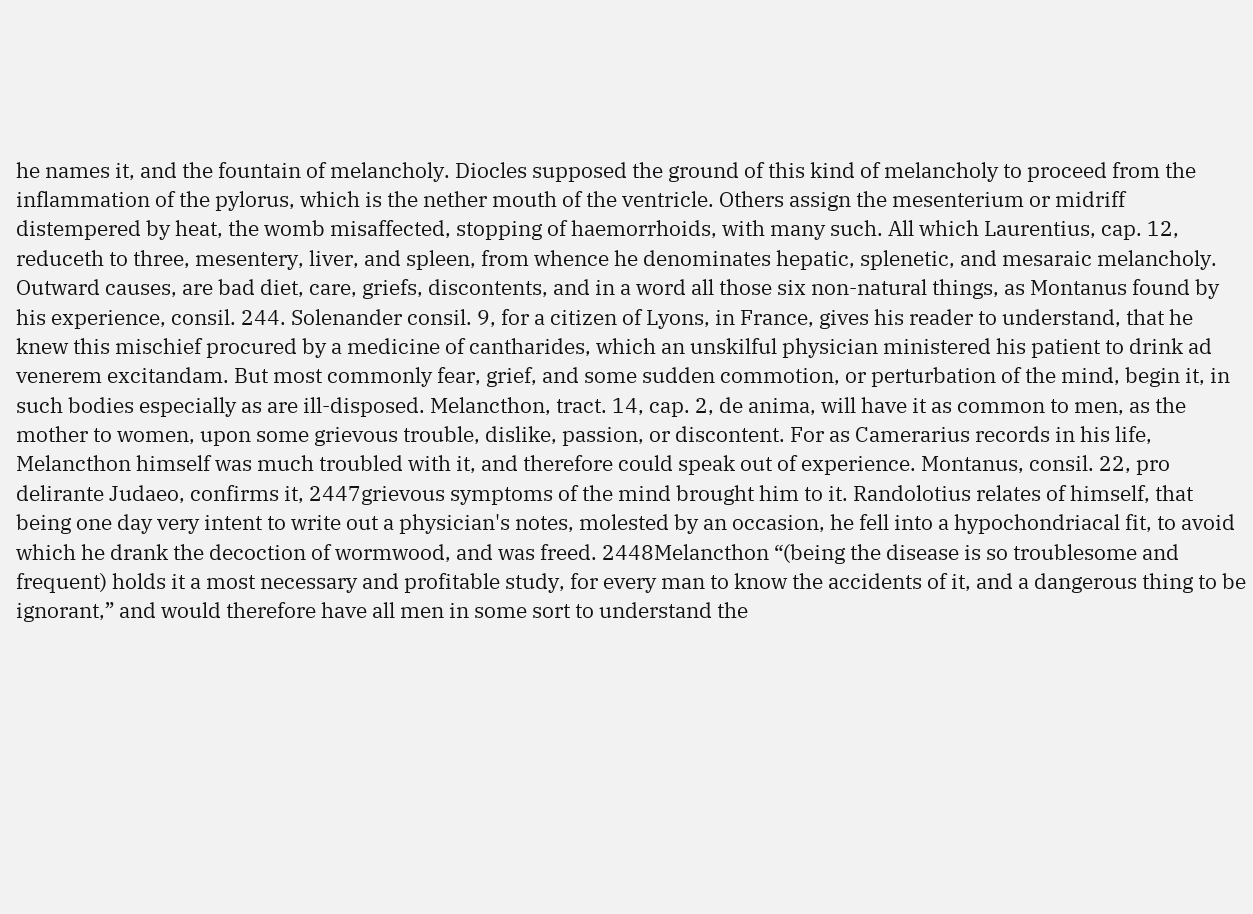he names it, and the fountain of melancholy. Diocles supposed the ground of this kind of melancholy to proceed from the inflammation of the pylorus, which is the nether mouth of the ventricle. Others assign the mesenterium or midriff distempered by heat, the womb misaffected, stopping of haemorrhoids, with many such. All which Laurentius, cap. 12, reduceth to three, mesentery, liver, and spleen, from whence he denominates hepatic, splenetic, and mesaraic melancholy. Outward causes, are bad diet, care, griefs, discontents, and in a word all those six non-natural things, as Montanus found by his experience, consil. 244. Solenander consil. 9, for a citizen of Lyons, in France, gives his reader to understand, that he knew this mischief procured by a medicine of cantharides, which an unskilful physician ministered his patient to drink ad venerem excitandam. But most commonly fear, grief, and some sudden commotion, or perturbation of the mind, begin it, in such bodies especially as are ill-disposed. Melancthon, tract. 14, cap. 2, de anima, will have it as common to men, as the mother to women, upon some grievous trouble, dislike, passion, or discontent. For as Camerarius records in his life, Melancthon himself was much troubled with it, and therefore could speak out of experience. Montanus, consil. 22, pro delirante Judaeo, confirms it, 2447grievous symptoms of the mind brought him to it. Randolotius relates of himself, that being one day very intent to write out a physician's notes, molested by an occasion, he fell into a hypochondriacal fit, to avoid which he drank the decoction of wormwood, and was freed. 2448Melancthon “(being the disease is so troublesome and frequent) holds it a most necessary and profitable study, for every man to know the accidents of it, and a dangerous thing to be ignorant,” and would therefore have all men in some sort to understand the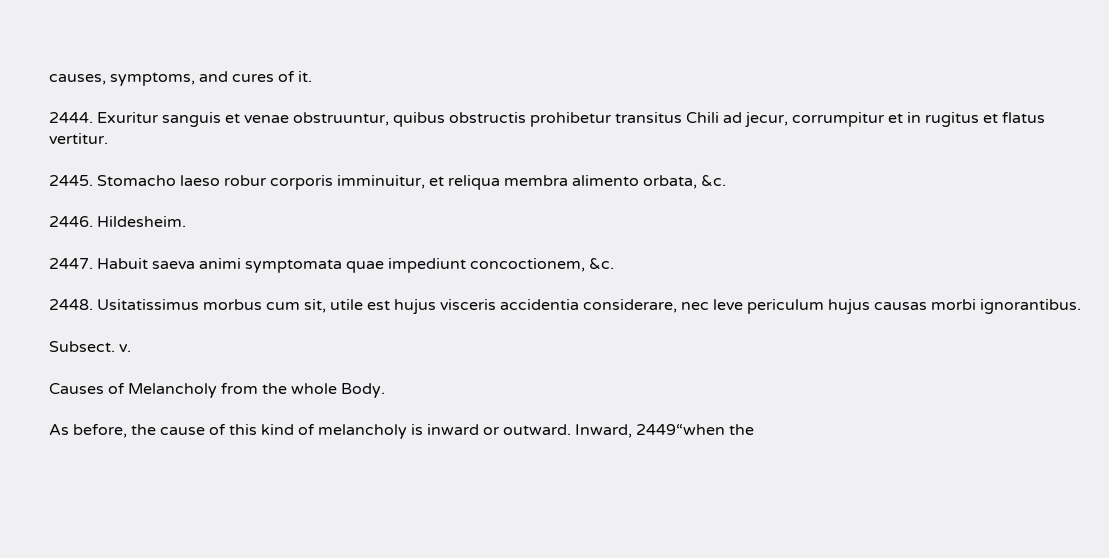causes, symptoms, and cures of it.

2444. Exuritur sanguis et venae obstruuntur, quibus obstructis prohibetur transitus Chili ad jecur, corrumpitur et in rugitus et flatus vertitur.

2445. Stomacho laeso robur corporis imminuitur, et reliqua membra alimento orbata, &c.

2446. Hildesheim.

2447. Habuit saeva animi symptomata quae impediunt concoctionem, &c.

2448. Usitatissimus morbus cum sit, utile est hujus visceris accidentia considerare, nec leve periculum hujus causas morbi ignorantibus.

Subsect. v.

Causes of Melancholy from the whole Body.

As before, the cause of this kind of melancholy is inward or outward. Inward, 2449“when the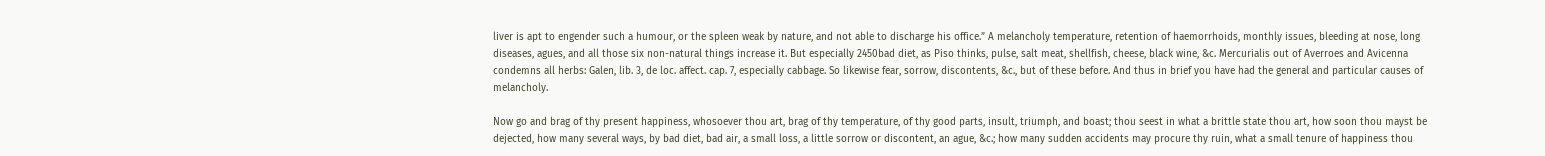liver is apt to engender such a humour, or the spleen weak by nature, and not able to discharge his office.” A melancholy temperature, retention of haemorrhoids, monthly issues, bleeding at nose, long diseases, agues, and all those six non-natural things increase it. But especially 2450bad diet, as Piso thinks, pulse, salt meat, shellfish, cheese, black wine, &c. Mercurialis out of Averroes and Avicenna condemns all herbs: Galen, lib. 3, de loc. affect. cap. 7, especially cabbage. So likewise fear, sorrow, discontents, &c., but of these before. And thus in brief you have had the general and particular causes of melancholy.

Now go and brag of thy present happiness, whosoever thou art, brag of thy temperature, of thy good parts, insult, triumph, and boast; thou seest in what a brittle state thou art, how soon thou mayst be dejected, how many several ways, by bad diet, bad air, a small loss, a little sorrow or discontent, an ague, &c.; how many sudden accidents may procure thy ruin, what a small tenure of happiness thou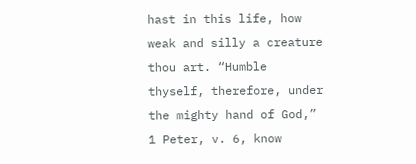hast in this life, how weak and silly a creature thou art. “Humble thyself, therefore, under the mighty hand of God,” 1 Peter, v. 6, know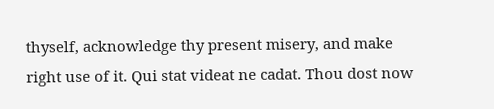thyself, acknowledge thy present misery, and make right use of it. Qui stat videat ne cadat. Thou dost now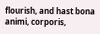flourish, and hast bona animi, corporis,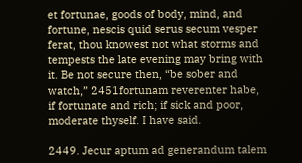et fortunae, goods of body, mind, and fortune, nescis quid serus secum vesper ferat, thou knowest not what storms and tempests the late evening may bring with it. Be not secure then, “be sober and watch,” 2451fortunam reverenter habe, if fortunate and rich; if sick and poor, moderate thyself. I have said.

2449. Jecur aptum ad generandum talem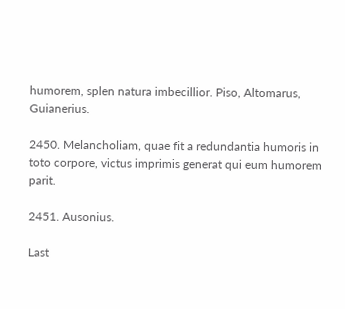humorem, splen natura imbecillior. Piso, Altomarus, Guianerius.

2450. Melancholiam, quae fit a redundantia humoris in toto corpore, victus imprimis generat qui eum humorem parit.

2451. Ausonius.

Last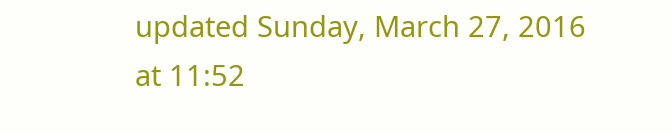updated Sunday, March 27, 2016 at 11:52